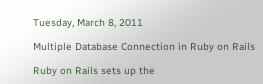Tuesday, March 8, 2011

Multiple Database Connection in Ruby on Rails

Ruby on Rails sets up the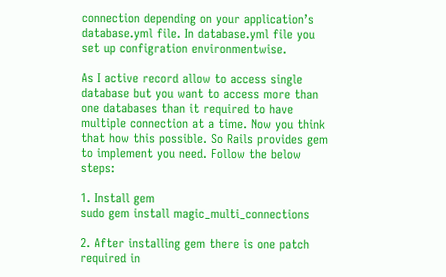connection depending on your application’s database.yml file. In database.yml file you set up configration environmentwise.

As I active record allow to access single database but you want to access more than one databases than it required to have multiple connection at a time. Now you think that how this possible. So Rails provides gem to implement you need. Follow the below steps:

1. Install gem
sudo gem install magic_multi_connections

2. After installing gem there is one patch required in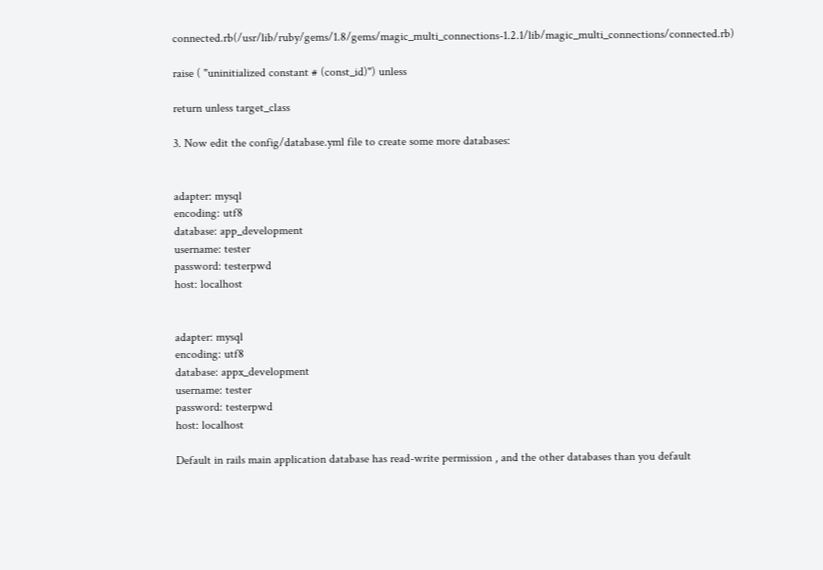connected.rb(/usr/lib/ruby/gems/1.8/gems/magic_multi_connections-1.2.1/lib/magic_multi_connections/connected.rb)

raise ( "uninitialized constant # (const_id)") unless

return unless target_class

3. Now edit the config/database.yml file to create some more databases:


adapter: mysql
encoding: utf8
database: app_development
username: tester
password: testerpwd
host: localhost


adapter: mysql
encoding: utf8
database: appx_development
username: tester
password: testerpwd
host: localhost

Default in rails main application database has read-write permission , and the other databases than you default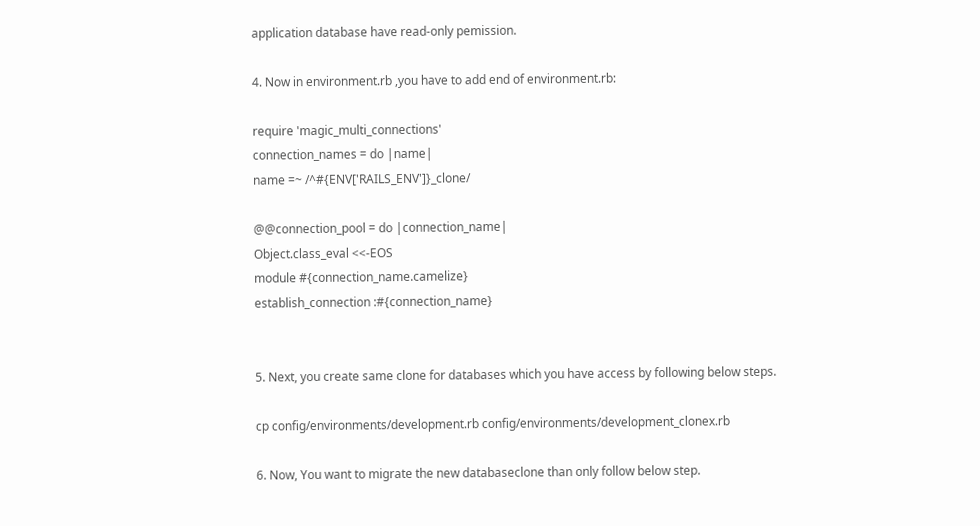application database have read-only pemission.

4. Now in environment.rb ,you have to add end of environment.rb:

require 'magic_multi_connections'
connection_names = do |name|
name =~ /^#{ENV['RAILS_ENV']}_clone/

@@connection_pool = do |connection_name|
Object.class_eval <<-EOS
module #{connection_name.camelize}
establish_connection :#{connection_name}


5. Next, you create same clone for databases which you have access by following below steps.

cp config/environments/development.rb config/environments/development_clonex.rb

6. Now, You want to migrate the new databaseclone than only follow below step.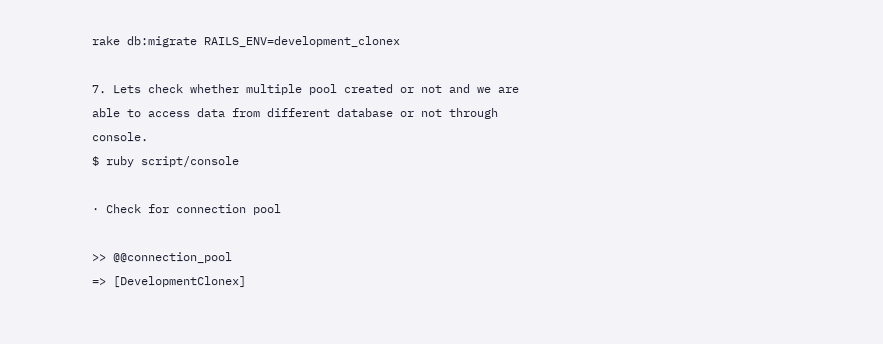rake db:migrate RAILS_ENV=development_clonex

7. Lets check whether multiple pool created or not and we are able to access data from different database or not through console.
$ ruby script/console

· Check for connection pool

>> @@connection_pool
=> [DevelopmentClonex]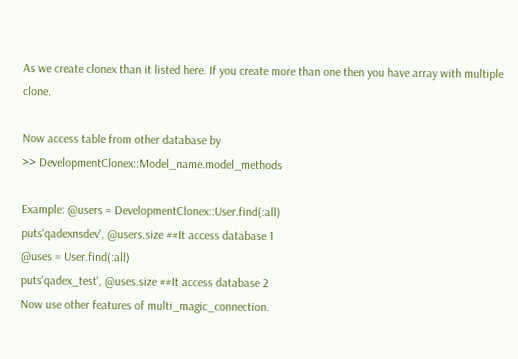As we create clonex than it listed here. If you create more than one then you have array with multiple clone.

Now access table from other database by
>> DevelopmentClonex::Model_name.model_methods

Example: @users = DevelopmentClonex::User.find(:all)
puts'qadexnsdev', @users.size ##It access database 1
@uses = User.find(:all)
puts'qadex_test', @uses.size ##It access database 2
Now use other features of multi_magic_connection.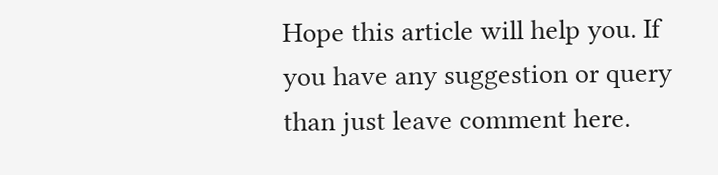Hope this article will help you. If you have any suggestion or query than just leave comment here.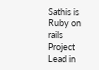Sathis is Ruby on rails Project Lead in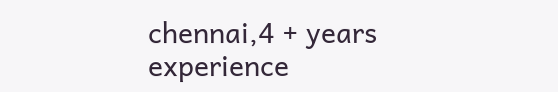chennai,4 + years experience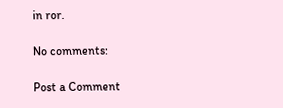in ror.

No comments:

Post a Comment